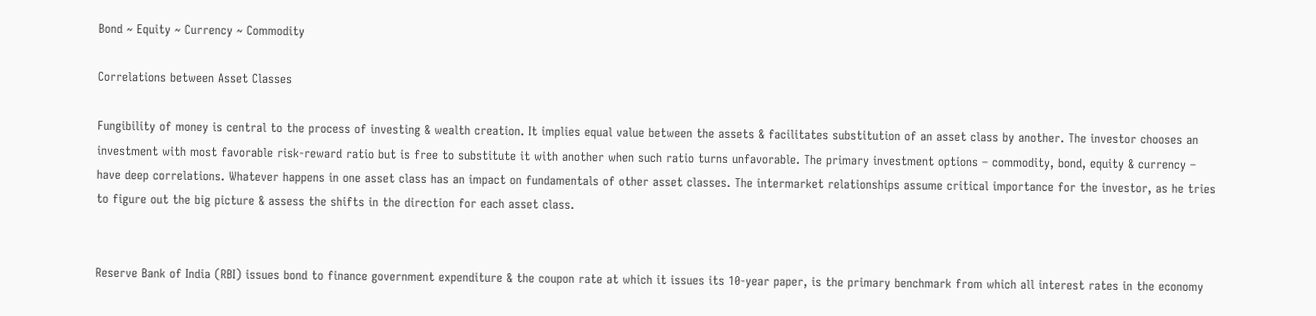Bond ~ Equity ~ Currency ~ Commodity

Correlations between Asset Classes

Fungibility of money is central to the process of investing & wealth creation. It implies equal value between the assets & facilitates substitution of an asset class by another. The investor chooses an investment with most favorable risk-reward ratio but is free to substitute it with another when such ratio turns unfavorable. The primary investment options – commodity, bond, equity & currency – have deep correlations. Whatever happens in one asset class has an impact on fundamentals of other asset classes. The intermarket relationships assume critical importance for the investor, as he tries to figure out the big picture & assess the shifts in the direction for each asset class.


Reserve Bank of India (RBI) issues bond to finance government expenditure & the coupon rate at which it issues its 10-year paper, is the primary benchmark from which all interest rates in the economy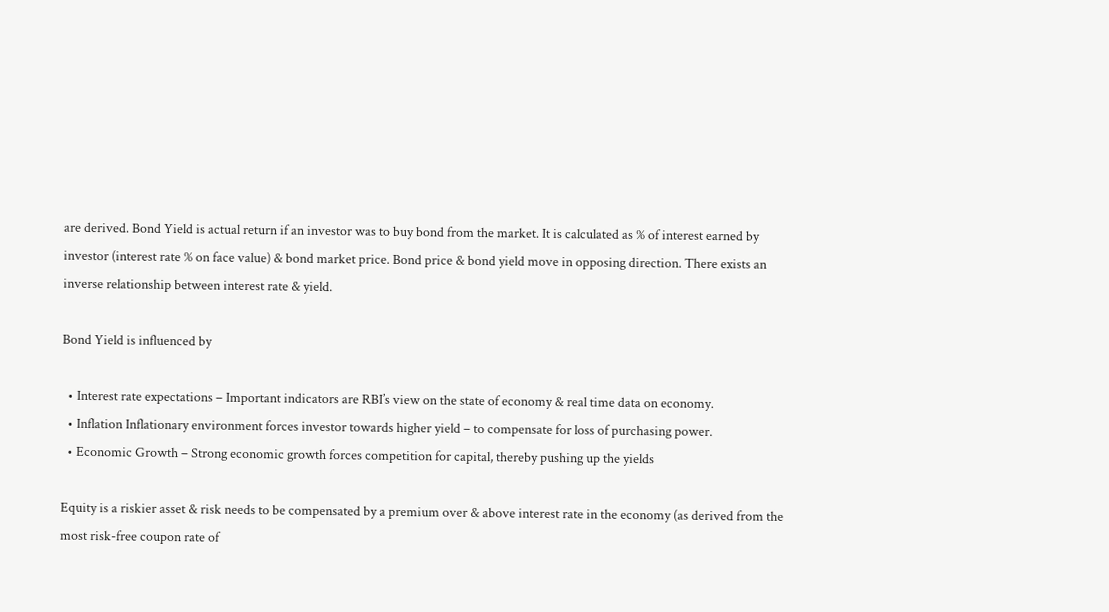are derived. Bond Yield is actual return if an investor was to buy bond from the market. It is calculated as % of interest earned by investor (interest rate % on face value) & bond market price. Bond price & bond yield move in opposing direction. There exists an inverse relationship between interest rate & yield.

Bond Yield is influenced by

  • Interest rate expectations – Important indicators are RBI’s view on the state of economy & real time data on economy.
  • Inflation Inflationary environment forces investor towards higher yield – to compensate for loss of purchasing power.
  • Economic Growth – Strong economic growth forces competition for capital, thereby pushing up the yields

Equity is a riskier asset & risk needs to be compensated by a premium over & above interest rate in the economy (as derived from the most risk-free coupon rate of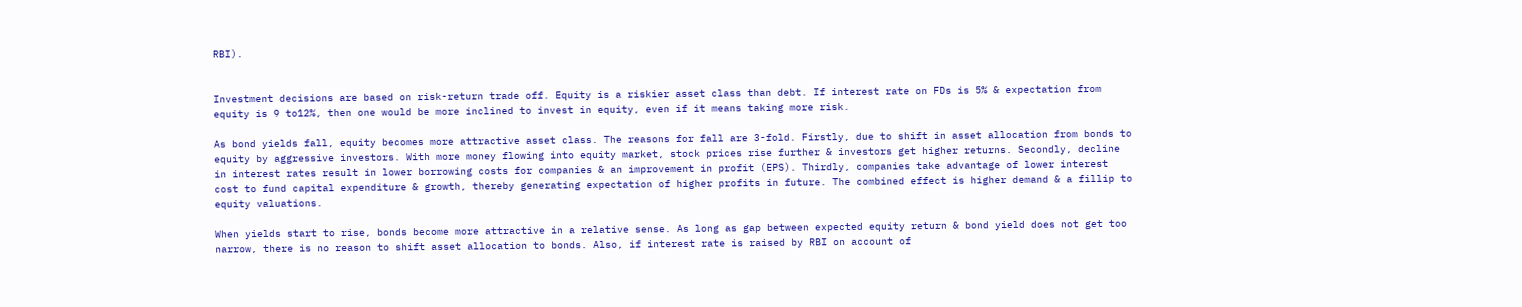RBI).


Investment decisions are based on risk-return trade off. Equity is a riskier asset class than debt. If interest rate on FDs is 5% & expectation from equity is 9 to12%, then one would be more inclined to invest in equity, even if it means taking more risk.

As bond yields fall, equity becomes more attractive asset class. The reasons for fall are 3-fold. Firstly, due to shift in asset allocation from bonds to equity by aggressive investors. With more money flowing into equity market, stock prices rise further & investors get higher returns. Secondly, decline in interest rates result in lower borrowing costs for companies & an improvement in profit (EPS). Thirdly, companies take advantage of lower interest cost to fund capital expenditure & growth, thereby generating expectation of higher profits in future. The combined effect is higher demand & a fillip to equity valuations.

When yields start to rise, bonds become more attractive in a relative sense. As long as gap between expected equity return & bond yield does not get too narrow, there is no reason to shift asset allocation to bonds. Also, if interest rate is raised by RBI on account of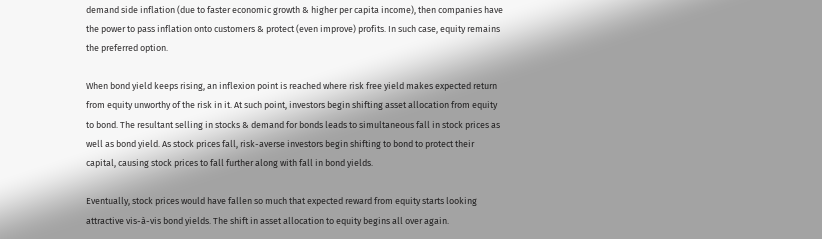demand side inflation (due to faster economic growth & higher per capita income), then companies have the power to pass inflation onto customers & protect (even improve) profits. In such case, equity remains the preferred option.

When bond yield keeps rising, an inflexion point is reached where risk free yield makes expected return from equity unworthy of the risk in it. At such point, investors begin shifting asset allocation from equity to bond. The resultant selling in stocks & demand for bonds leads to simultaneous fall in stock prices as well as bond yield. As stock prices fall, risk-averse investors begin shifting to bond to protect their capital, causing stock prices to fall further along with fall in bond yields.

Eventually, stock prices would have fallen so much that expected reward from equity starts looking attractive vis-à-vis bond yields. The shift in asset allocation to equity begins all over again.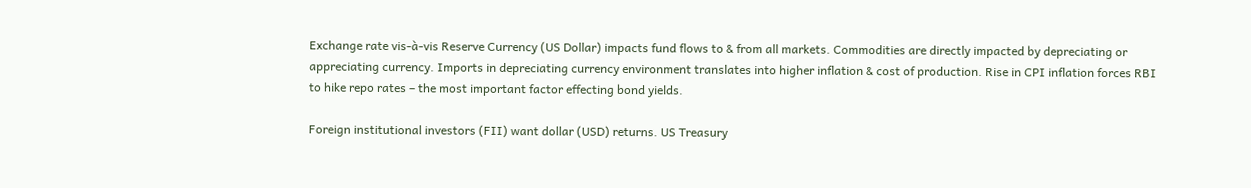Exchange rate vis-à-vis Reserve Currency (US Dollar) impacts fund flows to & from all markets. Commodities are directly impacted by depreciating or appreciating currency. Imports in depreciating currency environment translates into higher inflation & cost of production. Rise in CPI inflation forces RBI to hike repo rates – the most important factor effecting bond yields.

Foreign institutional investors (FII) want dollar (USD) returns. US Treasury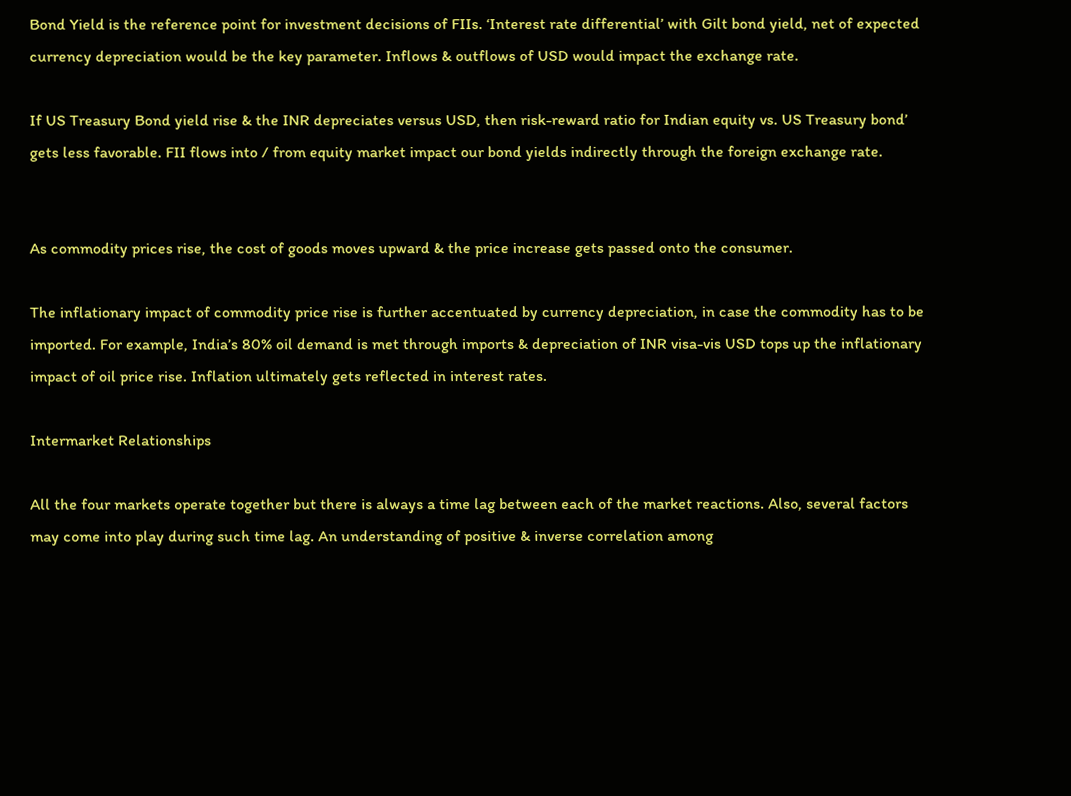Bond Yield is the reference point for investment decisions of FIIs. ‘Interest rate differential’ with Gilt bond yield, net of expected currency depreciation would be the key parameter. Inflows & outflows of USD would impact the exchange rate.

If US Treasury Bond yield rise & the INR depreciates versus USD, then risk-reward ratio for Indian equity vs. US Treasury bond’ gets less favorable. FII flows into / from equity market impact our bond yields indirectly through the foreign exchange rate.


As commodity prices rise, the cost of goods moves upward & the price increase gets passed onto the consumer.

The inflationary impact of commodity price rise is further accentuated by currency depreciation, in case the commodity has to be imported. For example, India’s 80% oil demand is met through imports & depreciation of INR visa-vis USD tops up the inflationary impact of oil price rise. Inflation ultimately gets reflected in interest rates.

Intermarket Relationships

All the four markets operate together but there is always a time lag between each of the market reactions. Also, several factors may come into play during such time lag. An understanding of positive & inverse correlation among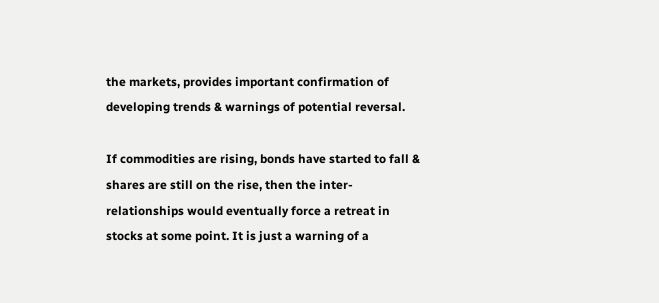the markets, provides important confirmation of developing trends & warnings of potential reversal.

If commodities are rising, bonds have started to fall & shares are still on the rise, then the inter-relationships would eventually force a retreat in stocks at some point. It is just a warning of a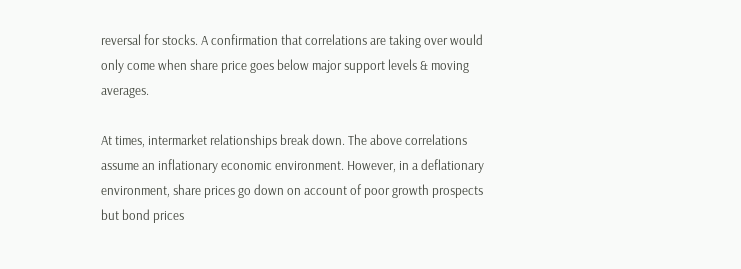reversal for stocks. A confirmation that correlations are taking over would only come when share price goes below major support levels & moving averages.

At times, intermarket relationships break down. The above correlations assume an inflationary economic environment. However, in a deflationary environment, share prices go down on account of poor growth prospects but bond prices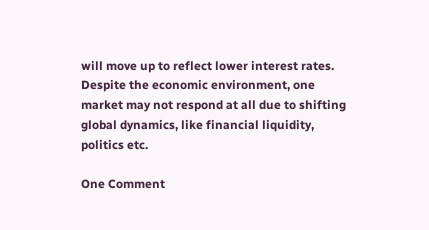will move up to reflect lower interest rates. Despite the economic environment, one market may not respond at all due to shifting global dynamics, like financial liquidity, politics etc.

One Comment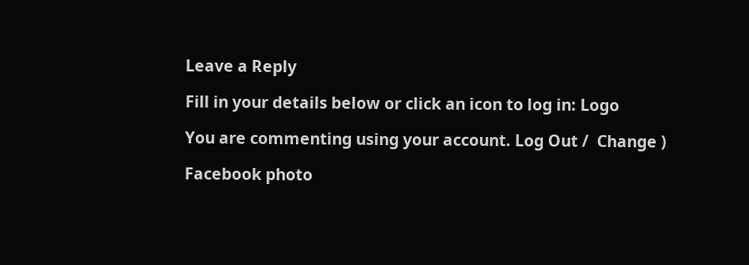Leave a Reply

Fill in your details below or click an icon to log in: Logo

You are commenting using your account. Log Out /  Change )

Facebook photo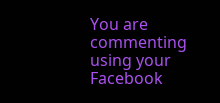You are commenting using your Facebook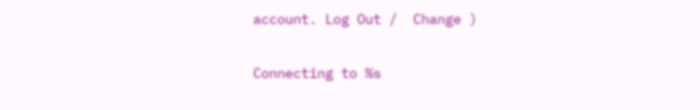account. Log Out /  Change )

Connecting to %s